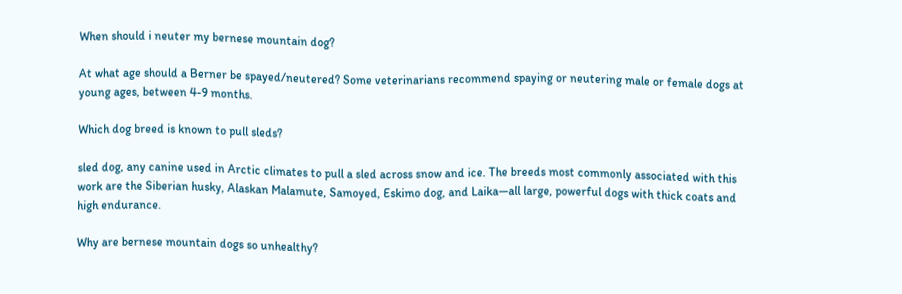When should i neuter my bernese mountain dog?

At what age should a Berner be spayed/neutered? Some veterinarians recommend spaying or neutering male or female dogs at young ages, between 4-9 months.

Which dog breed is known to pull sleds?

sled dog, any canine used in Arctic climates to pull a sled across snow and ice. The breeds most commonly associated with this work are the Siberian husky, Alaskan Malamute, Samoyed, Eskimo dog, and Laika—all large, powerful dogs with thick coats and high endurance.

Why are bernese mountain dogs so unhealthy?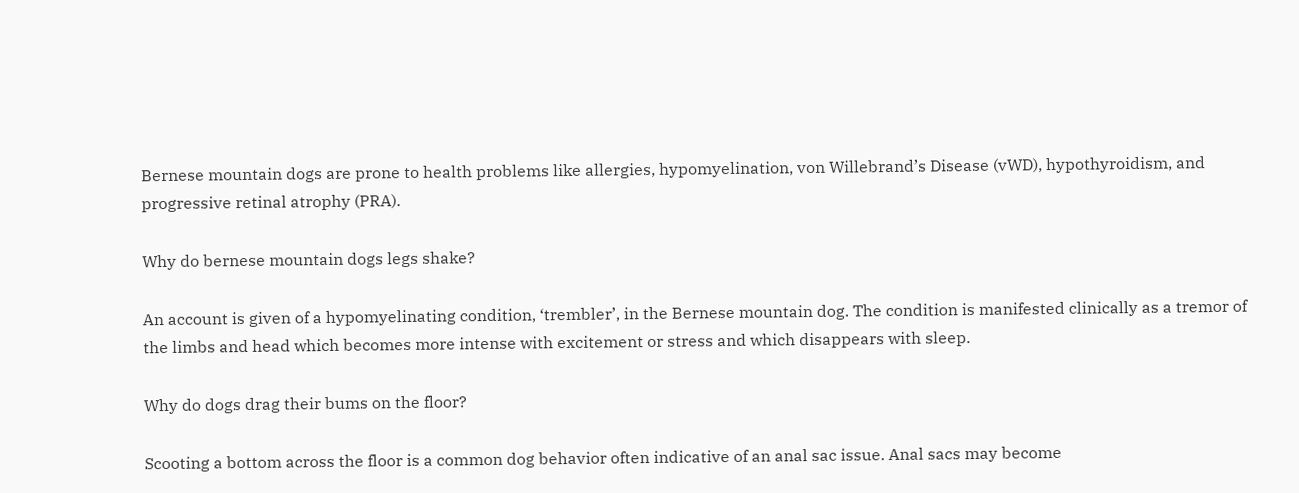Bernese mountain dogs are prone to health problems like allergies, hypomyelination, von Willebrand’s Disease (vWD), hypothyroidism, and progressive retinal atrophy (PRA).

Why do bernese mountain dogs legs shake?

An account is given of a hypomyelinating condition, ‘trembler’, in the Bernese mountain dog. The condition is manifested clinically as a tremor of the limbs and head which becomes more intense with excitement or stress and which disappears with sleep.

Why do dogs drag their bums on the floor?

Scooting a bottom across the floor is a common dog behavior often indicative of an anal sac issue. Anal sacs may become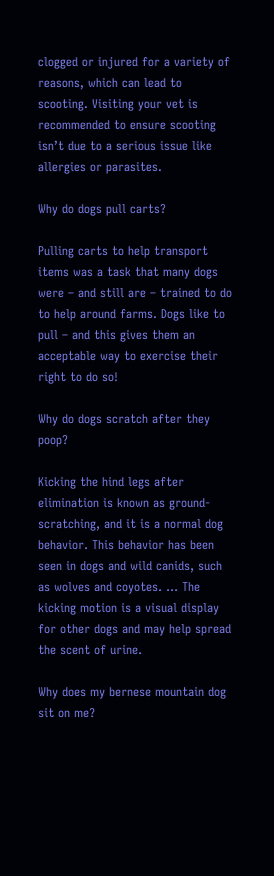clogged or injured for a variety of reasons, which can lead to scooting. Visiting your vet is recommended to ensure scooting isn’t due to a serious issue like allergies or parasites.

Why do dogs pull carts?

Pulling carts to help transport items was a task that many dogs were – and still are – trained to do to help around farms. Dogs like to pull – and this gives them an acceptable way to exercise their right to do so!

Why do dogs scratch after they poop?

Kicking the hind legs after elimination is known as ground-scratching, and it is a normal dog behavior. This behavior has been seen in dogs and wild canids, such as wolves and coyotes. … The kicking motion is a visual display for other dogs and may help spread the scent of urine.

Why does my bernese mountain dog sit on me?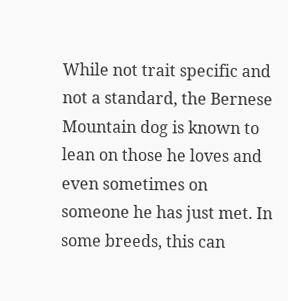While not trait specific and not a standard, the Bernese Mountain dog is known to lean on those he loves and even sometimes on someone he has just met. In some breeds, this can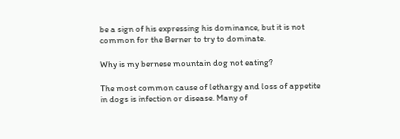be a sign of his expressing his dominance, but it is not common for the Berner to try to dominate.

Why is my bernese mountain dog not eating?

The most common cause of lethargy and loss of appetite in dogs is infection or disease. Many of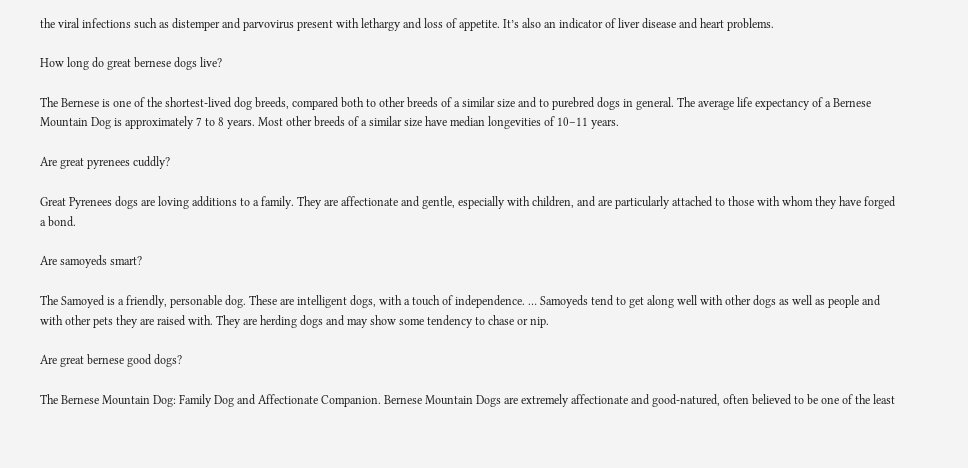the viral infections such as distemper and parvovirus present with lethargy and loss of appetite. It’s also an indicator of liver disease and heart problems.

How long do great bernese dogs live?

The Bernese is one of the shortest-lived dog breeds, compared both to other breeds of a similar size and to purebred dogs in general. The average life expectancy of a Bernese Mountain Dog is approximately 7 to 8 years. Most other breeds of a similar size have median longevities of 10–11 years.

Are great pyrenees cuddly?

Great Pyrenees dogs are loving additions to a family. They are affectionate and gentle, especially with children, and are particularly attached to those with whom they have forged a bond.

Are samoyeds smart?

The Samoyed is a friendly, personable dog. These are intelligent dogs, with a touch of independence. … Samoyeds tend to get along well with other dogs as well as people and with other pets they are raised with. They are herding dogs and may show some tendency to chase or nip.

Are great bernese good dogs?

The Bernese Mountain Dog: Family Dog and Affectionate Companion. Bernese Mountain Dogs are extremely affectionate and good-natured, often believed to be one of the least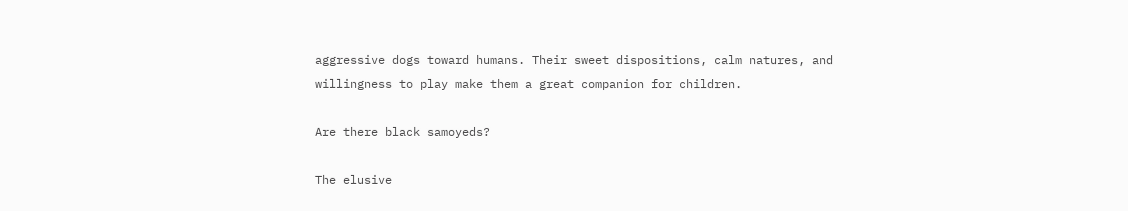aggressive dogs toward humans. Their sweet dispositions, calm natures, and willingness to play make them a great companion for children.

Are there black samoyeds?

The elusive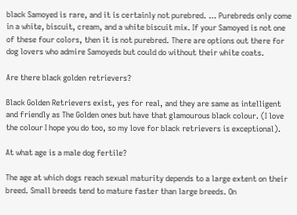black Samoyed is rare, and it is certainly not purebred. … Purebreds only come in a white, biscuit, cream, and a white biscuit mix. If your Samoyed is not one of these four colors, then it is not purebred. There are options out there for dog lovers who admire Samoyeds but could do without their white coats.

Are there black golden retrievers?

Black Golden Retrievers exist, yes for real, and they are same as intelligent and friendly as The Golden ones but have that glamourous black colour. (I love the colour I hope you do too, so my love for black retrievers is exceptional).

At what age is a male dog fertile?

The age at which dogs reach sexual maturity depends to a large extent on their breed. Small breeds tend to mature faster than large breeds. On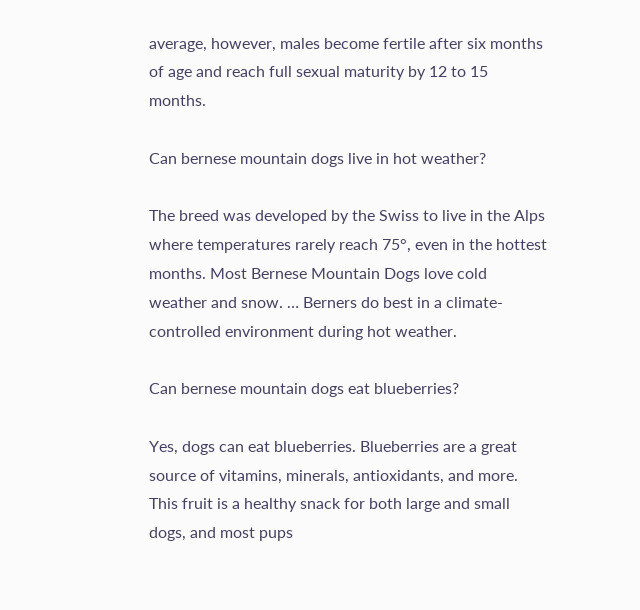average, however, males become fertile after six months of age and reach full sexual maturity by 12 to 15 months.

Can bernese mountain dogs live in hot weather?

The breed was developed by the Swiss to live in the Alps where temperatures rarely reach 75°, even in the hottest months. Most Bernese Mountain Dogs love cold weather and snow. … Berners do best in a climate-controlled environment during hot weather.

Can bernese mountain dogs eat blueberries?

Yes, dogs can eat blueberries. Blueberries are a great source of vitamins, minerals, antioxidants, and more. This fruit is a healthy snack for both large and small dogs, and most pups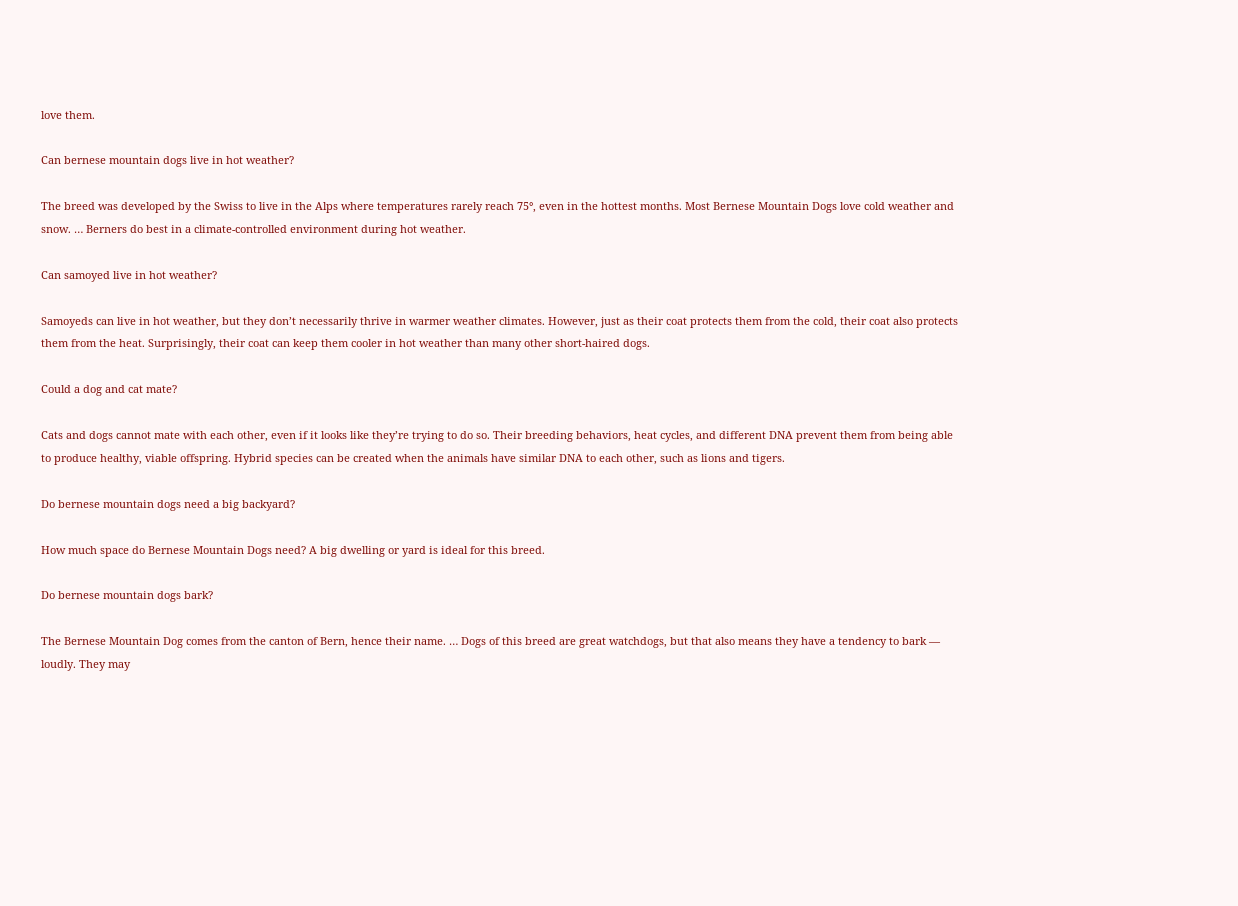love them.

Can bernese mountain dogs live in hot weather?

The breed was developed by the Swiss to live in the Alps where temperatures rarely reach 75°, even in the hottest months. Most Bernese Mountain Dogs love cold weather and snow. … Berners do best in a climate-controlled environment during hot weather.

Can samoyed live in hot weather?

Samoyeds can live in hot weather, but they don’t necessarily thrive in warmer weather climates. However, just as their coat protects them from the cold, their coat also protects them from the heat. Surprisingly, their coat can keep them cooler in hot weather than many other short-haired dogs.

Could a dog and cat mate?

Cats and dogs cannot mate with each other, even if it looks like they’re trying to do so. Their breeding behaviors, heat cycles, and different DNA prevent them from being able to produce healthy, viable offspring. Hybrid species can be created when the animals have similar DNA to each other, such as lions and tigers.

Do bernese mountain dogs need a big backyard?

How much space do Bernese Mountain Dogs need? A big dwelling or yard is ideal for this breed.

Do bernese mountain dogs bark?

The Bernese Mountain Dog comes from the canton of Bern, hence their name. … Dogs of this breed are great watchdogs, but that also means they have a tendency to bark — loudly. They may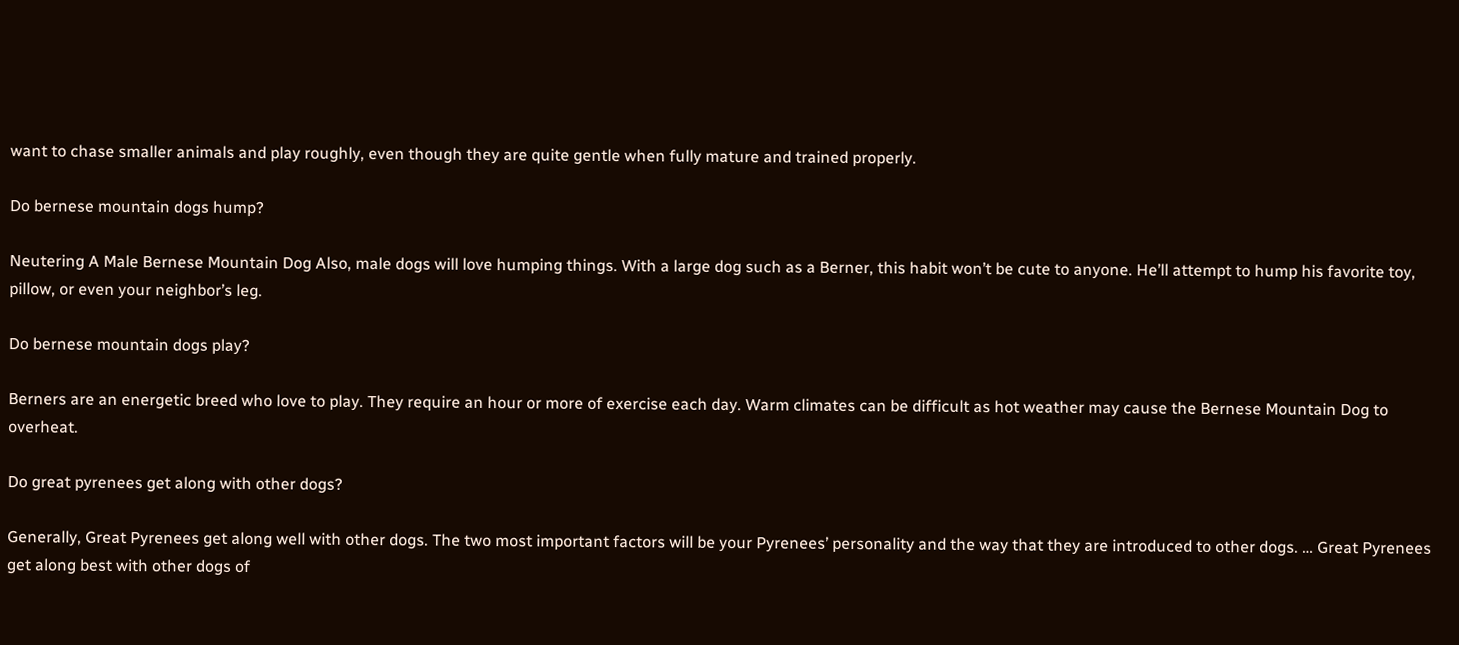want to chase smaller animals and play roughly, even though they are quite gentle when fully mature and trained properly.

Do bernese mountain dogs hump?

Neutering A Male Bernese Mountain Dog Also, male dogs will love humping things. With a large dog such as a Berner, this habit won’t be cute to anyone. He’ll attempt to hump his favorite toy, pillow, or even your neighbor’s leg.

Do bernese mountain dogs play?

Berners are an energetic breed who love to play. They require an hour or more of exercise each day. Warm climates can be difficult as hot weather may cause the Bernese Mountain Dog to overheat.

Do great pyrenees get along with other dogs?

Generally, Great Pyrenees get along well with other dogs. The two most important factors will be your Pyrenees’ personality and the way that they are introduced to other dogs. … Great Pyrenees get along best with other dogs of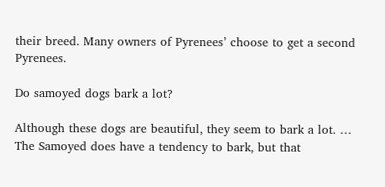their breed. Many owners of Pyrenees’ choose to get a second Pyrenees.

Do samoyed dogs bark a lot?

Although these dogs are beautiful, they seem to bark a lot. … The Samoyed does have a tendency to bark, but that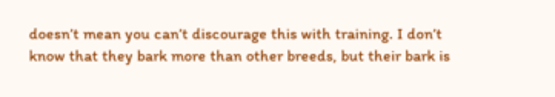doesn’t mean you can’t discourage this with training. I don’t know that they bark more than other breeds, but their bark is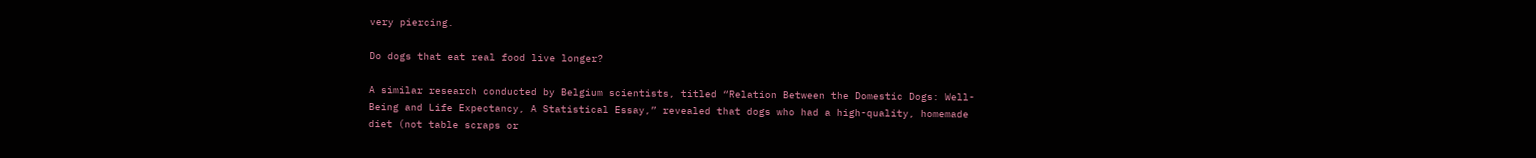very piercing.

Do dogs that eat real food live longer?

A similar research conducted by Belgium scientists, titled “Relation Between the Domestic Dogs: Well-Being and Life Expectancy, A Statistical Essay,” revealed that dogs who had a high-quality, homemade diet (not table scraps or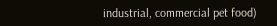industrial, commercial pet food)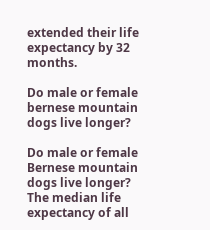extended their life expectancy by 32 months.

Do male or female bernese mountain dogs live longer?

Do male or female Bernese mountain dogs live longer? The median life expectancy of all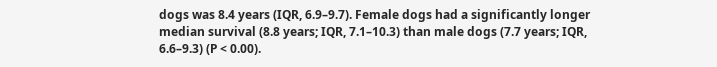dogs was 8.4 years (IQR, 6.9–9.7). Female dogs had a significantly longer median survival (8.8 years; IQR, 7.1–10.3) than male dogs (7.7 years; IQR, 6.6–9.3) (P < 0.00).